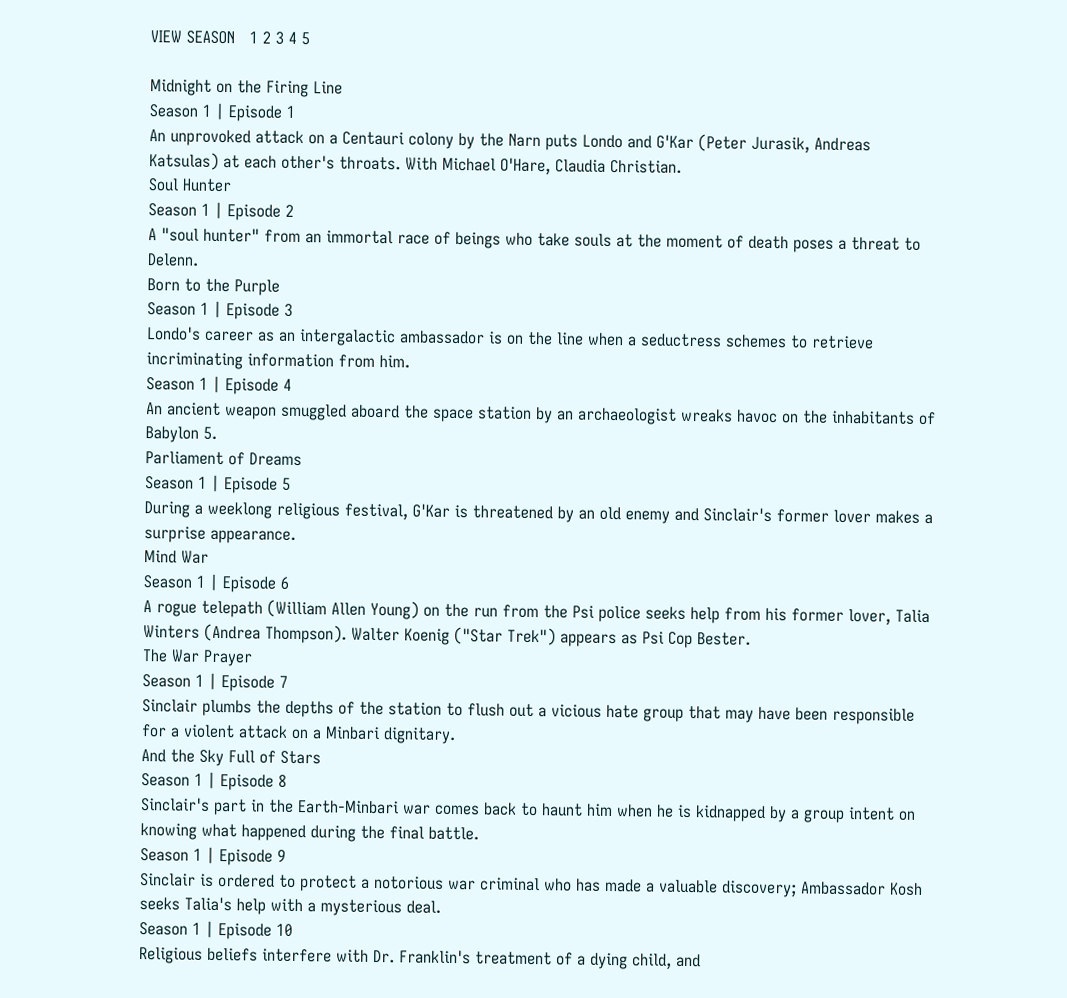VIEW SEASON   1 2 3 4 5

Midnight on the Firing Line
Season 1 | Episode 1
An unprovoked attack on a Centauri colony by the Narn puts Londo and G'Kar (Peter Jurasik, Andreas Katsulas) at each other's throats. With Michael O'Hare, Claudia Christian.
Soul Hunter
Season 1 | Episode 2
A "soul hunter" from an immortal race of beings who take souls at the moment of death poses a threat to Delenn.
Born to the Purple
Season 1 | Episode 3
Londo's career as an intergalactic ambassador is on the line when a seductress schemes to retrieve incriminating information from him.
Season 1 | Episode 4
An ancient weapon smuggled aboard the space station by an archaeologist wreaks havoc on the inhabitants of Babylon 5.
Parliament of Dreams
Season 1 | Episode 5
During a weeklong religious festival, G'Kar is threatened by an old enemy and Sinclair's former lover makes a surprise appearance.
Mind War
Season 1 | Episode 6
A rogue telepath (William Allen Young) on the run from the Psi police seeks help from his former lover, Talia Winters (Andrea Thompson). Walter Koenig ("Star Trek") appears as Psi Cop Bester.
The War Prayer
Season 1 | Episode 7
Sinclair plumbs the depths of the station to flush out a vicious hate group that may have been responsible for a violent attack on a Minbari dignitary.
And the Sky Full of Stars
Season 1 | Episode 8
Sinclair's part in the Earth-Minbari war comes back to haunt him when he is kidnapped by a group intent on knowing what happened during the final battle.
Season 1 | Episode 9
Sinclair is ordered to protect a notorious war criminal who has made a valuable discovery; Ambassador Kosh seeks Talia's help with a mysterious deal.
Season 1 | Episode 10
Religious beliefs interfere with Dr. Franklin's treatment of a dying child, and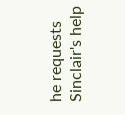he requests Sinclair's help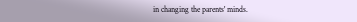in changing the parents' minds.